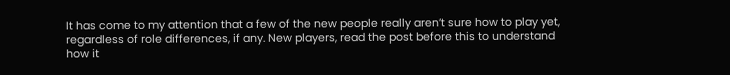It has come to my attention that a few of the new people really aren’t sure how to play yet, regardless of role differences, if any. New players, read the post before this to understand how it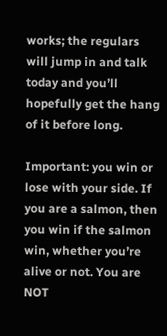works; the regulars will jump in and talk today and you’ll hopefully get the hang of it before long.

Important: you win or lose with your side. If you are a salmon, then you win if the salmon win, whether you’re alive or not. You are NOT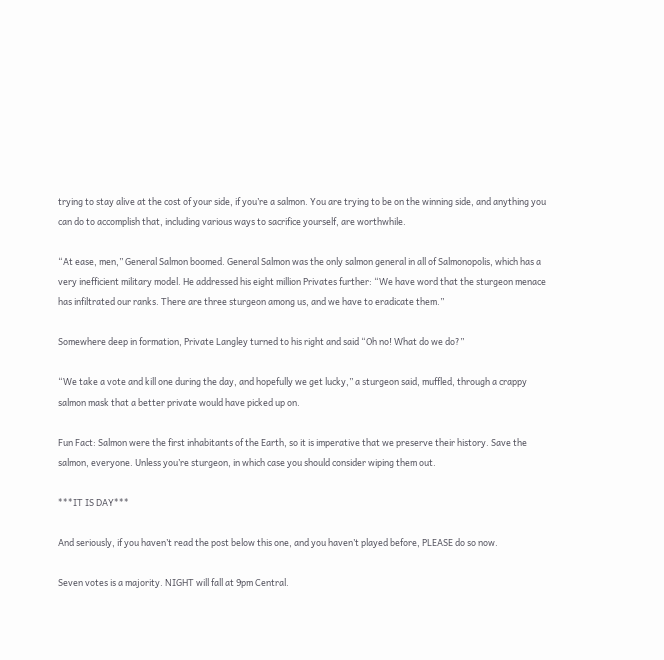trying to stay alive at the cost of your side, if you’re a salmon. You are trying to be on the winning side, and anything you can do to accomplish that, including various ways to sacrifice yourself, are worthwhile.

“At ease, men,” General Salmon boomed. General Salmon was the only salmon general in all of Salmonopolis, which has a very inefficient military model. He addressed his eight million Privates further: “We have word that the sturgeon menace has infiltrated our ranks. There are three sturgeon among us, and we have to eradicate them.”

Somewhere deep in formation, Private Langley turned to his right and said “Oh no! What do we do?”

“We take a vote and kill one during the day, and hopefully we get lucky,” a sturgeon said, muffled, through a crappy salmon mask that a better private would have picked up on.

Fun Fact: Salmon were the first inhabitants of the Earth, so it is imperative that we preserve their history. Save the salmon, everyone. Unless you’re sturgeon, in which case you should consider wiping them out.

***IT IS DAY***

And seriously, if you haven’t read the post below this one, and you haven’t played before, PLEASE do so now.

Seven votes is a majority. NIGHT will fall at 9pm Central.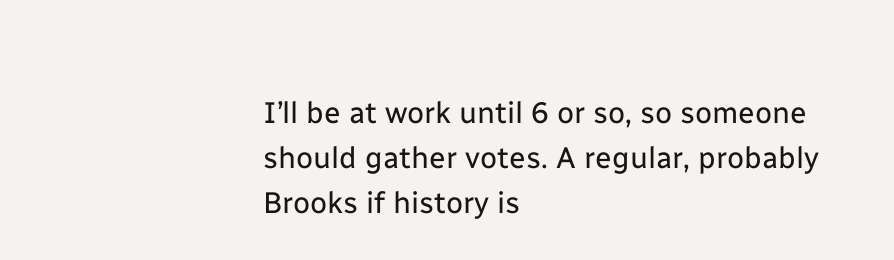I’ll be at work until 6 or so, so someone should gather votes. A regular, probably Brooks if history is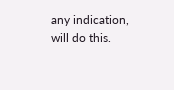any indication, will do this.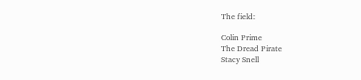The field:

Colin Prime
The Dread Pirate
Stacy Snell